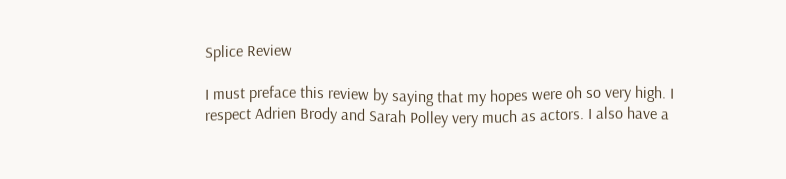Splice Review

I must preface this review by saying that my hopes were oh so very high. I respect Adrien Brody and Sarah Polley very much as actors. I also have a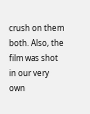crush on them both. Also, the film was shot in our very own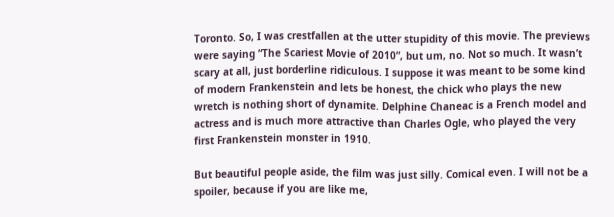Toronto. So, I was crestfallen at the utter stupidity of this movie. The previews were saying “The Scariest Movie of 2010”, but um, no. Not so much. It wasn’t scary at all, just borderline ridiculous. I suppose it was meant to be some kind of modern Frankenstein and lets be honest, the chick who plays the new wretch is nothing short of dynamite. Delphine Chaneac is a French model and actress and is much more attractive than Charles Ogle, who played the very first Frankenstein monster in 1910.

But beautiful people aside, the film was just silly. Comical even. I will not be a spoiler, because if you are like me,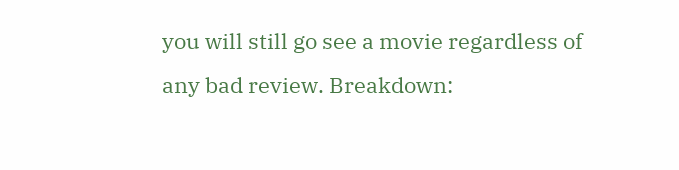you will still go see a movie regardless of any bad review. Breakdown: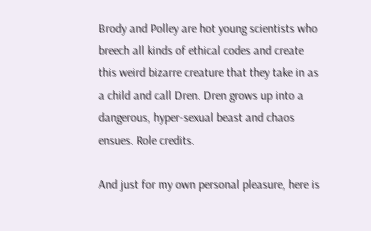Brody and Polley are hot young scientists who breech all kinds of ethical codes and create this weird bizarre creature that they take in as a child and call Dren. Dren grows up into a dangerous, hyper-sexual beast and chaos ensues. Role credits.

And just for my own personal pleasure, here is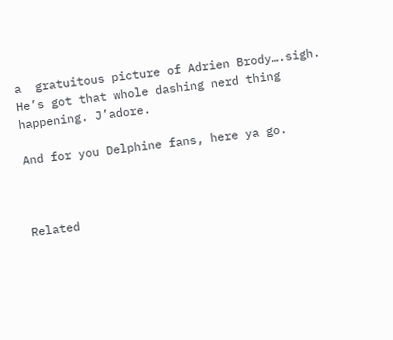a  gratuitous picture of Adrien Brody….sigh. He’s got that whole dashing nerd thing happening. J’adore.

And for you Delphine fans, here ya go.



Related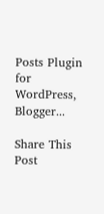Posts Plugin for WordPress, Blogger...

Share This Post